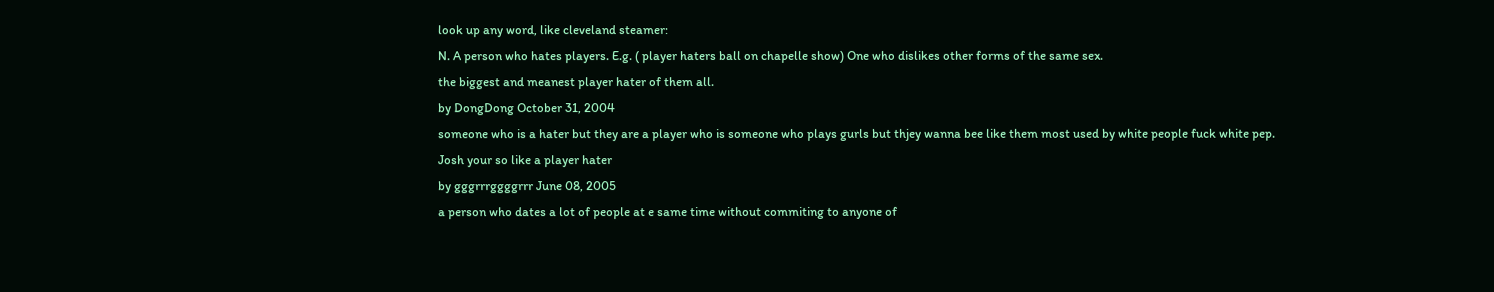look up any word, like cleveland steamer:
N. A person who hates players. E.g. ( player haters ball on chapelle show) One who dislikes other forms of the same sex.
the biggest and meanest player hater of them all.
by DongDong October 31, 2004
someone who is a hater but they are a player who is someone who plays gurls but thjey wanna bee like them most used by white people fuck white pep.
Josh your so like a player hater
by gggrrrggggrrr June 08, 2005
a person who dates a lot of people at e same time without commiting to anyone of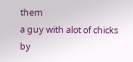them
a guy with alot of chicks
by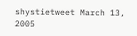shystietweet March 13, 2005